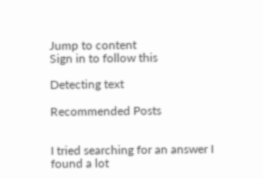Jump to content
Sign in to follow this

Detecting text

Recommended Posts


I tried searching for an answer I found a lot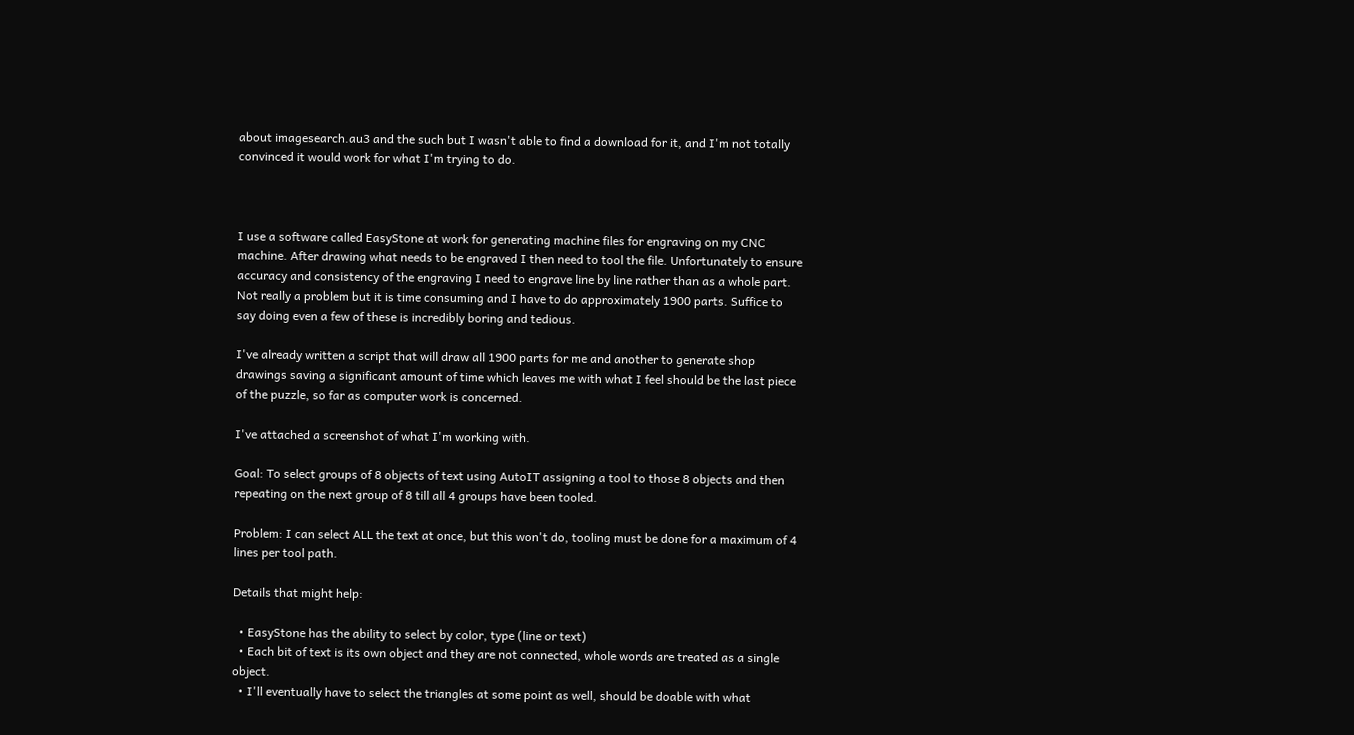about imagesearch.au3 and the such but I wasn't able to find a download for it, and I'm not totally convinced it would work for what I'm trying to do.



I use a software called EasyStone at work for generating machine files for engraving on my CNC machine. After drawing what needs to be engraved I then need to tool the file. Unfortunately to ensure accuracy and consistency of the engraving I need to engrave line by line rather than as a whole part.  Not really a problem but it is time consuming and I have to do approximately 1900 parts. Suffice to say doing even a few of these is incredibly boring and tedious.

I've already written a script that will draw all 1900 parts for me and another to generate shop drawings saving a significant amount of time which leaves me with what I feel should be the last piece of the puzzle, so far as computer work is concerned.

I've attached a screenshot of what I'm working with.

Goal: To select groups of 8 objects of text using AutoIT assigning a tool to those 8 objects and then repeating on the next group of 8 till all 4 groups have been tooled.

Problem: I can select ALL the text at once, but this won't do, tooling must be done for a maximum of 4 lines per tool path.

Details that might help:

  • EasyStone has the ability to select by color, type (line or text)
  • Each bit of text is its own object and they are not connected, whole words are treated as a single object.
  • I'll eventually have to select the triangles at some point as well, should be doable with what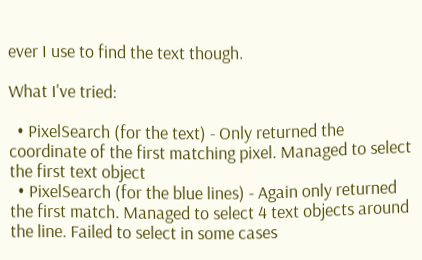ever I use to find the text though.

What I've tried:

  • PixelSearch (for the text) - Only returned the coordinate of the first matching pixel. Managed to select the first text object
  • PixelSearch (for the blue lines) - Again only returned the first match. Managed to select 4 text objects around the line. Failed to select in some cases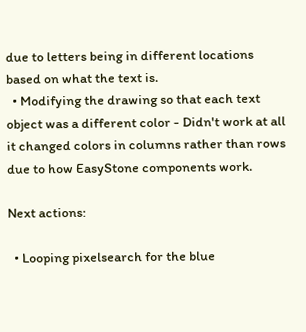due to letters being in different locations based on what the text is.
  • Modifying the drawing so that each text object was a different color - Didn't work at all it changed colors in columns rather than rows due to how EasyStone components work.

Next actions:

  • Looping pixelsearch for the blue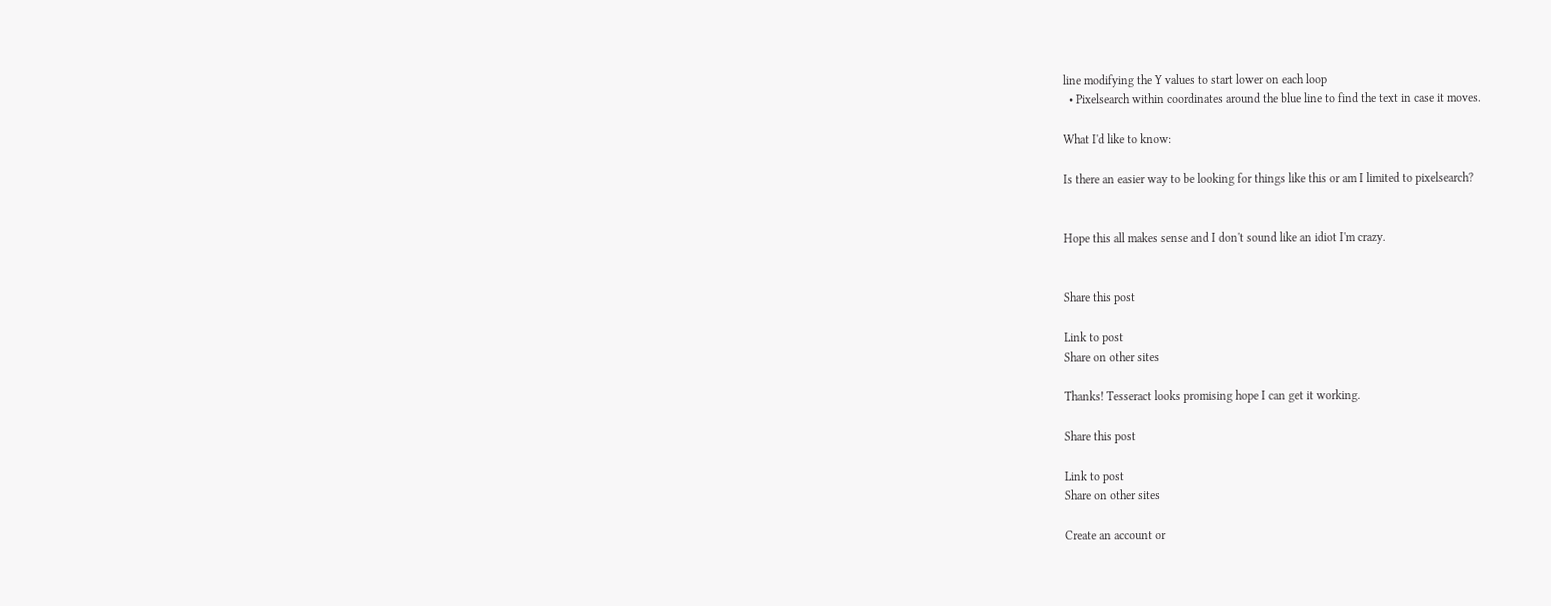line modifying the Y values to start lower on each loop
  • Pixelsearch within coordinates around the blue line to find the text in case it moves.

What I'd like to know:

Is there an easier way to be looking for things like this or am I limited to pixelsearch?


Hope this all makes sense and I don't sound like an idiot I'm crazy.


Share this post

Link to post
Share on other sites

Thanks! Tesseract looks promising hope I can get it working.

Share this post

Link to post
Share on other sites

Create an account or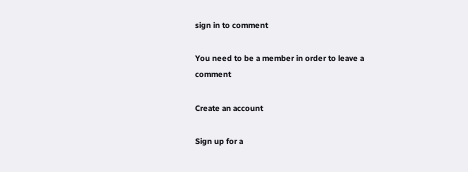sign in to comment

You need to be a member in order to leave a comment

Create an account

Sign up for a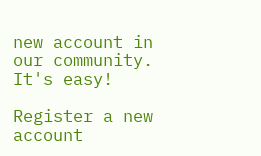new account in our community. It's easy!

Register a new account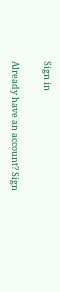Sign in

Already have an account? Sign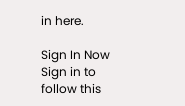in here.

Sign In Now
Sign in to follow this